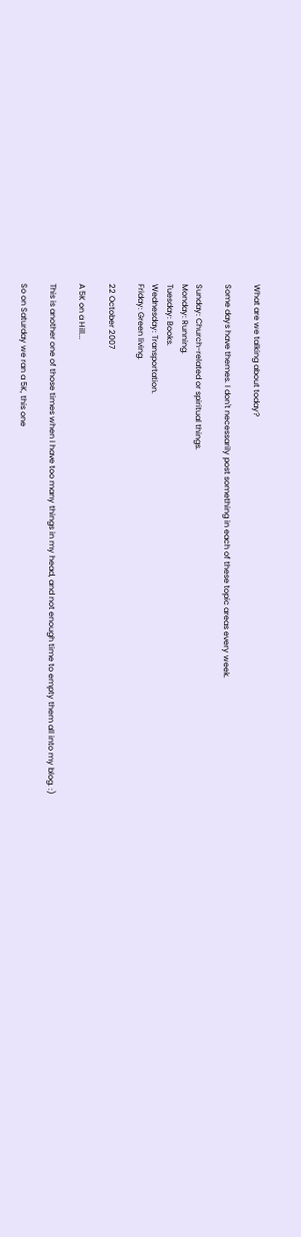What are we talking about today?

Some days have themes. I don't necessarily post something in each of these topic areas every week.

Sunday: Church-related or spiritual things.
Monday: Running.
Tuesday: Books.
Wednesday: Transportation.
Friday: Green living.

22 October 2007

A 5K on a Hill...

This is another one of those times when I have too many things in my head, and not enough time to empty them all into my blog. :)

So on Saturday we ran a 5K, this one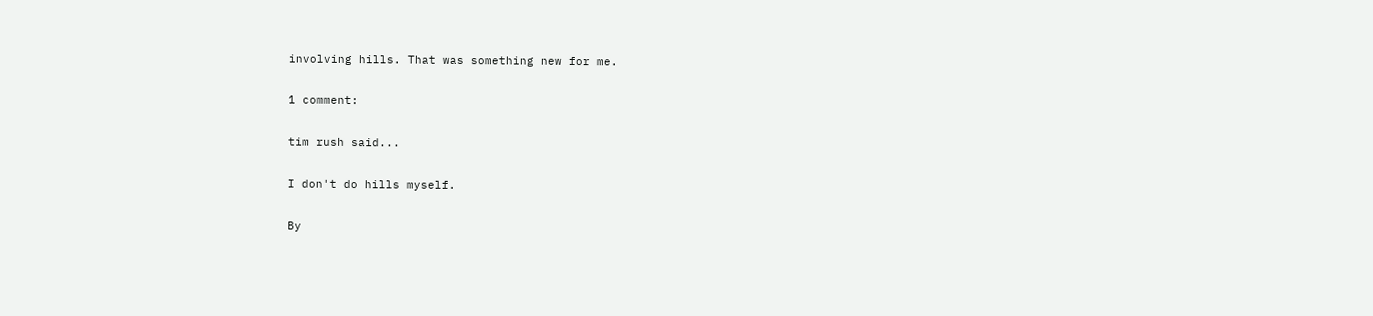involving hills. That was something new for me.

1 comment:

tim rush said...

I don't do hills myself.

By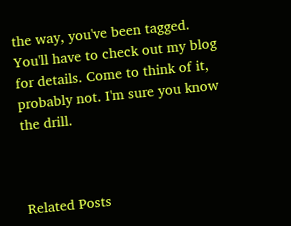the way, you've been tagged. You'll have to check out my blog for details. Come to think of it, probably not. I'm sure you know the drill.



Related Posts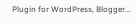Plugin for WordPress, Blogger...